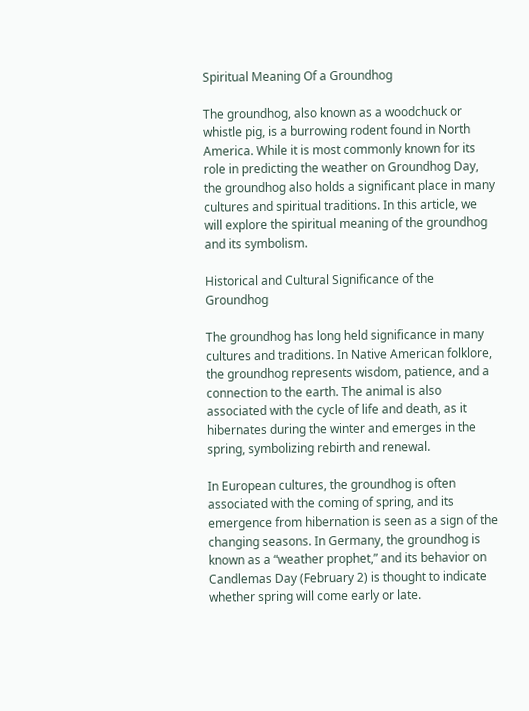Spiritual Meaning Of a Groundhog

The groundhog, also known as a woodchuck or whistle pig, is a burrowing rodent found in North America. While it is most commonly known for its role in predicting the weather on Groundhog Day, the groundhog also holds a significant place in many cultures and spiritual traditions. In this article, we will explore the spiritual meaning of the groundhog and its symbolism.

Historical and Cultural Significance of the Groundhog

The groundhog has long held significance in many cultures and traditions. In Native American folklore, the groundhog represents wisdom, patience, and a connection to the earth. The animal is also associated with the cycle of life and death, as it hibernates during the winter and emerges in the spring, symbolizing rebirth and renewal.

In European cultures, the groundhog is often associated with the coming of spring, and its emergence from hibernation is seen as a sign of the changing seasons. In Germany, the groundhog is known as a “weather prophet,” and its behavior on Candlemas Day (February 2) is thought to indicate whether spring will come early or late.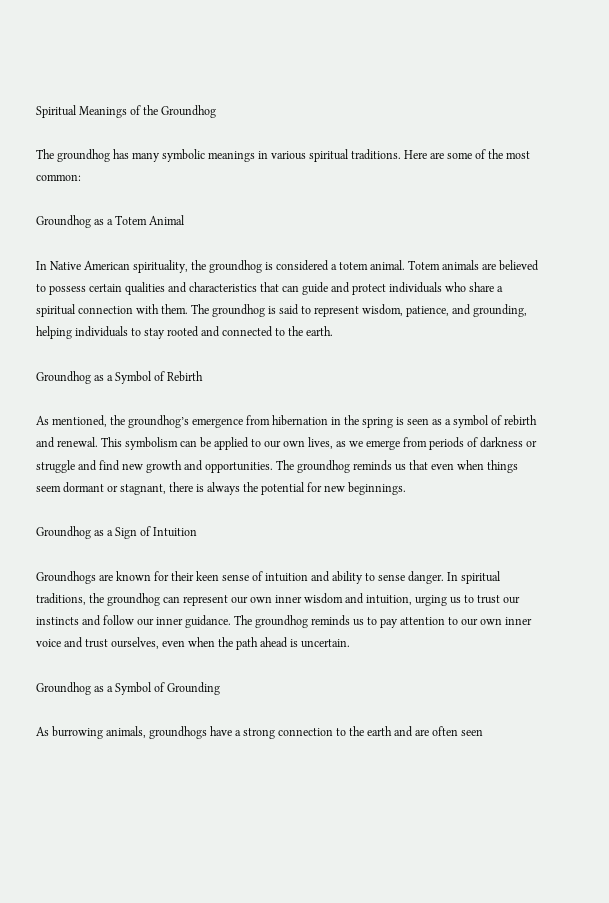Spiritual Meanings of the Groundhog

The groundhog has many symbolic meanings in various spiritual traditions. Here are some of the most common:

Groundhog as a Totem Animal

In Native American spirituality, the groundhog is considered a totem animal. Totem animals are believed to possess certain qualities and characteristics that can guide and protect individuals who share a spiritual connection with them. The groundhog is said to represent wisdom, patience, and grounding, helping individuals to stay rooted and connected to the earth.

Groundhog as a Symbol of Rebirth

As mentioned, the groundhog’s emergence from hibernation in the spring is seen as a symbol of rebirth and renewal. This symbolism can be applied to our own lives, as we emerge from periods of darkness or struggle and find new growth and opportunities. The groundhog reminds us that even when things seem dormant or stagnant, there is always the potential for new beginnings.

Groundhog as a Sign of Intuition

Groundhogs are known for their keen sense of intuition and ability to sense danger. In spiritual traditions, the groundhog can represent our own inner wisdom and intuition, urging us to trust our instincts and follow our inner guidance. The groundhog reminds us to pay attention to our own inner voice and trust ourselves, even when the path ahead is uncertain.

Groundhog as a Symbol of Grounding

As burrowing animals, groundhogs have a strong connection to the earth and are often seen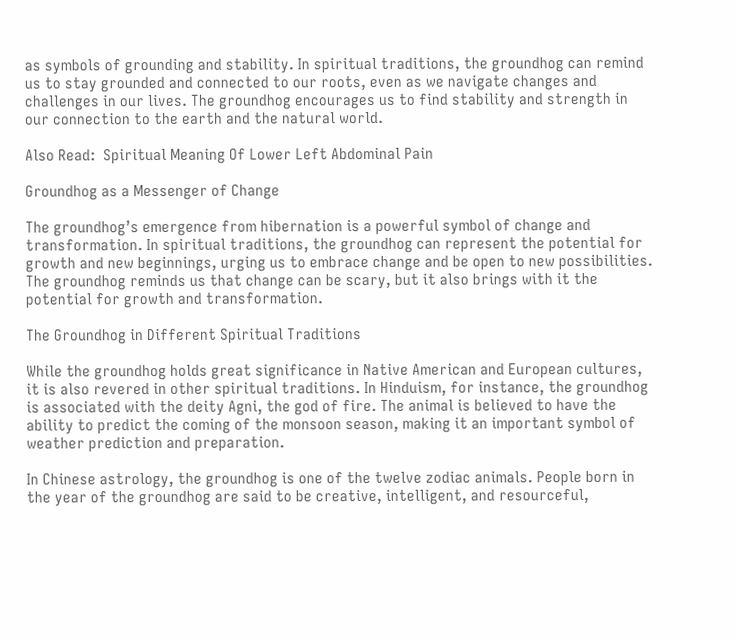as symbols of grounding and stability. In spiritual traditions, the groundhog can remind us to stay grounded and connected to our roots, even as we navigate changes and challenges in our lives. The groundhog encourages us to find stability and strength in our connection to the earth and the natural world.

Also Read:  Spiritual Meaning Of Lower Left Abdominal Pain

Groundhog as a Messenger of Change

The groundhog’s emergence from hibernation is a powerful symbol of change and transformation. In spiritual traditions, the groundhog can represent the potential for growth and new beginnings, urging us to embrace change and be open to new possibilities. The groundhog reminds us that change can be scary, but it also brings with it the potential for growth and transformation.

The Groundhog in Different Spiritual Traditions

While the groundhog holds great significance in Native American and European cultures, it is also revered in other spiritual traditions. In Hinduism, for instance, the groundhog is associated with the deity Agni, the god of fire. The animal is believed to have the ability to predict the coming of the monsoon season, making it an important symbol of weather prediction and preparation.

In Chinese astrology, the groundhog is one of the twelve zodiac animals. People born in the year of the groundhog are said to be creative, intelligent, and resourceful,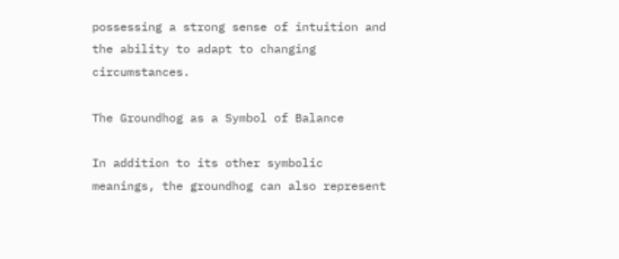possessing a strong sense of intuition and the ability to adapt to changing circumstances.

The Groundhog as a Symbol of Balance

In addition to its other symbolic meanings, the groundhog can also represent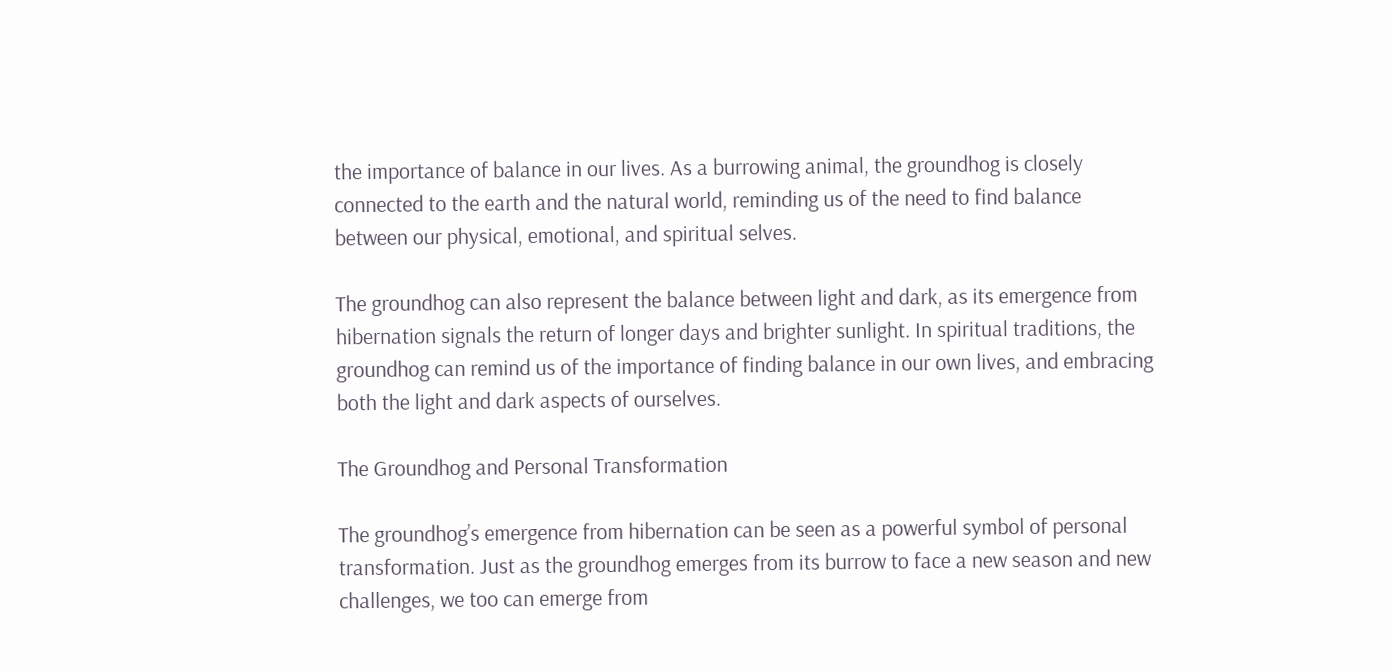the importance of balance in our lives. As a burrowing animal, the groundhog is closely connected to the earth and the natural world, reminding us of the need to find balance between our physical, emotional, and spiritual selves.

The groundhog can also represent the balance between light and dark, as its emergence from hibernation signals the return of longer days and brighter sunlight. In spiritual traditions, the groundhog can remind us of the importance of finding balance in our own lives, and embracing both the light and dark aspects of ourselves.

The Groundhog and Personal Transformation

The groundhog’s emergence from hibernation can be seen as a powerful symbol of personal transformation. Just as the groundhog emerges from its burrow to face a new season and new challenges, we too can emerge from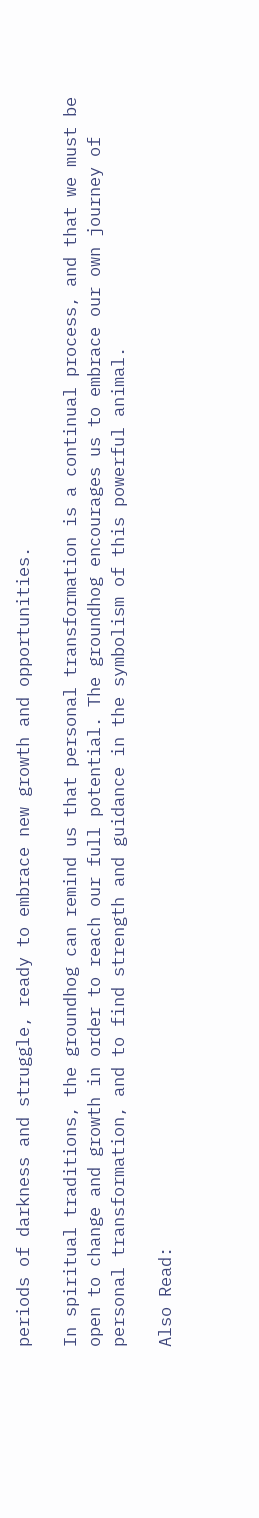periods of darkness and struggle, ready to embrace new growth and opportunities.

In spiritual traditions, the groundhog can remind us that personal transformation is a continual process, and that we must be open to change and growth in order to reach our full potential. The groundhog encourages us to embrace our own journey of personal transformation, and to find strength and guidance in the symbolism of this powerful animal.

Also Read: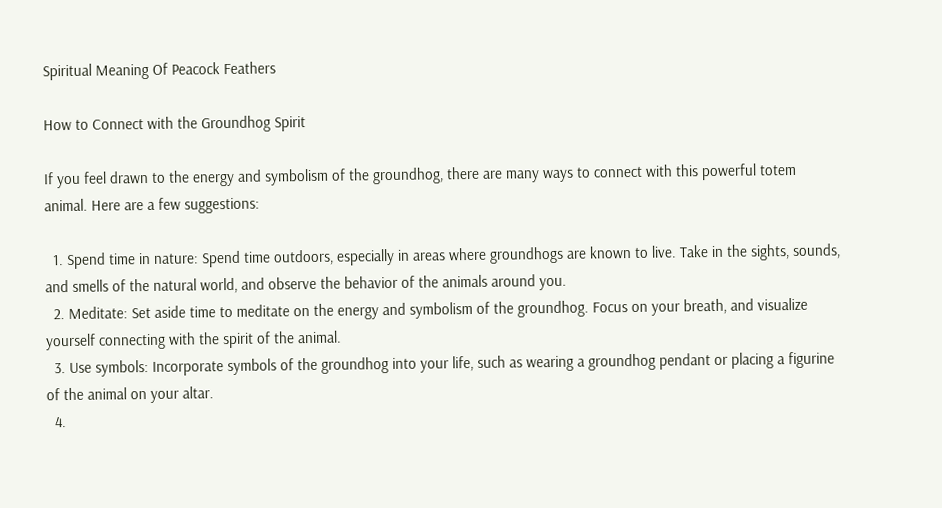Spiritual Meaning Of Peacock Feathers

How to Connect with the Groundhog Spirit

If you feel drawn to the energy and symbolism of the groundhog, there are many ways to connect with this powerful totem animal. Here are a few suggestions:

  1. Spend time in nature: Spend time outdoors, especially in areas where groundhogs are known to live. Take in the sights, sounds, and smells of the natural world, and observe the behavior of the animals around you.
  2. Meditate: Set aside time to meditate on the energy and symbolism of the groundhog. Focus on your breath, and visualize yourself connecting with the spirit of the animal.
  3. Use symbols: Incorporate symbols of the groundhog into your life, such as wearing a groundhog pendant or placing a figurine of the animal on your altar.
  4.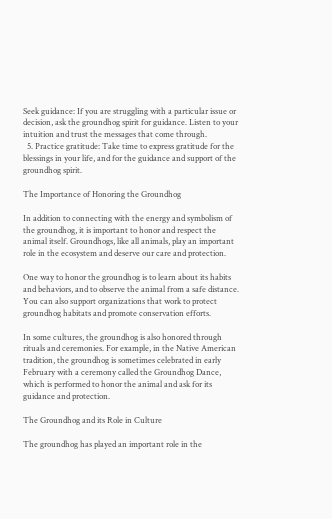Seek guidance: If you are struggling with a particular issue or decision, ask the groundhog spirit for guidance. Listen to your intuition and trust the messages that come through.
  5. Practice gratitude: Take time to express gratitude for the blessings in your life, and for the guidance and support of the groundhog spirit.

The Importance of Honoring the Groundhog

In addition to connecting with the energy and symbolism of the groundhog, it is important to honor and respect the animal itself. Groundhogs, like all animals, play an important role in the ecosystem and deserve our care and protection.

One way to honor the groundhog is to learn about its habits and behaviors, and to observe the animal from a safe distance. You can also support organizations that work to protect groundhog habitats and promote conservation efforts.

In some cultures, the groundhog is also honored through rituals and ceremonies. For example, in the Native American tradition, the groundhog is sometimes celebrated in early February with a ceremony called the Groundhog Dance, which is performed to honor the animal and ask for its guidance and protection.

The Groundhog and its Role in Culture

The groundhog has played an important role in the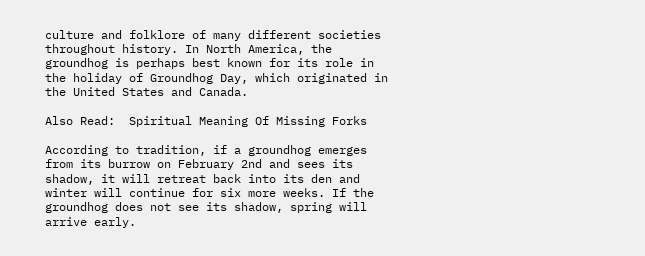culture and folklore of many different societies throughout history. In North America, the groundhog is perhaps best known for its role in the holiday of Groundhog Day, which originated in the United States and Canada.

Also Read:  Spiritual Meaning Of Missing Forks

According to tradition, if a groundhog emerges from its burrow on February 2nd and sees its shadow, it will retreat back into its den and winter will continue for six more weeks. If the groundhog does not see its shadow, spring will arrive early.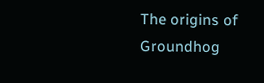The origins of Groundhog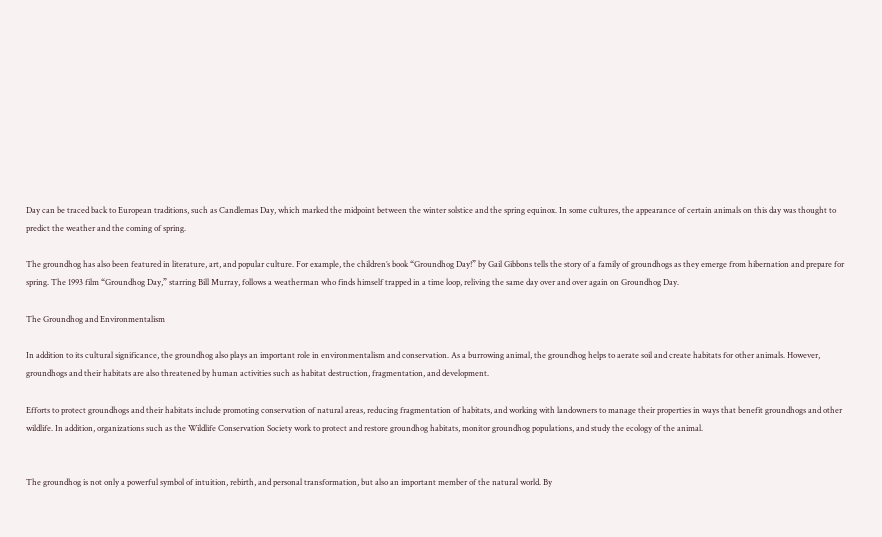Day can be traced back to European traditions, such as Candlemas Day, which marked the midpoint between the winter solstice and the spring equinox. In some cultures, the appearance of certain animals on this day was thought to predict the weather and the coming of spring.

The groundhog has also been featured in literature, art, and popular culture. For example, the children’s book “Groundhog Day!” by Gail Gibbons tells the story of a family of groundhogs as they emerge from hibernation and prepare for spring. The 1993 film “Groundhog Day,” starring Bill Murray, follows a weatherman who finds himself trapped in a time loop, reliving the same day over and over again on Groundhog Day.

The Groundhog and Environmentalism

In addition to its cultural significance, the groundhog also plays an important role in environmentalism and conservation. As a burrowing animal, the groundhog helps to aerate soil and create habitats for other animals. However, groundhogs and their habitats are also threatened by human activities such as habitat destruction, fragmentation, and development.

Efforts to protect groundhogs and their habitats include promoting conservation of natural areas, reducing fragmentation of habitats, and working with landowners to manage their properties in ways that benefit groundhogs and other wildlife. In addition, organizations such as the Wildlife Conservation Society work to protect and restore groundhog habitats, monitor groundhog populations, and study the ecology of the animal.


The groundhog is not only a powerful symbol of intuition, rebirth, and personal transformation, but also an important member of the natural world. By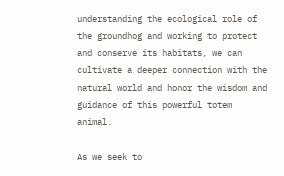understanding the ecological role of the groundhog and working to protect and conserve its habitats, we can cultivate a deeper connection with the natural world and honor the wisdom and guidance of this powerful totem animal.

As we seek to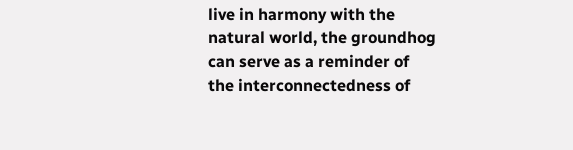live in harmony with the natural world, the groundhog can serve as a reminder of the interconnectedness of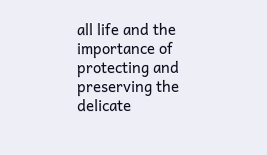all life and the importance of protecting and preserving the delicate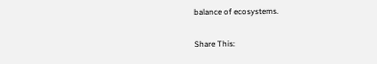balance of ecosystems.

Share This: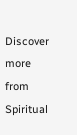Discover more from Spiritual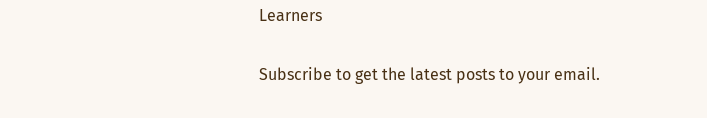Learners

Subscribe to get the latest posts to your email.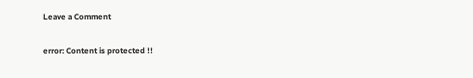Leave a Comment

error: Content is protected !!